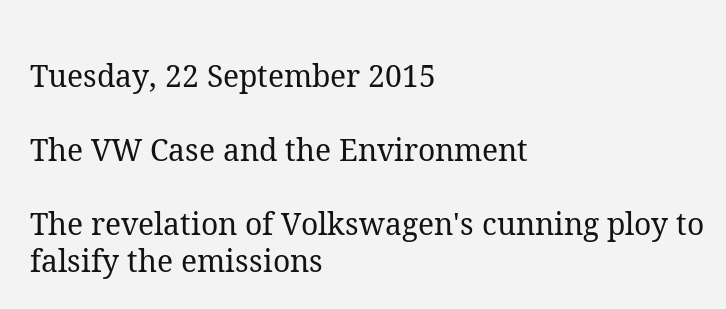Tuesday, 22 September 2015

The VW Case and the Environment

The revelation of Volkswagen's cunning ploy to falsify the emissions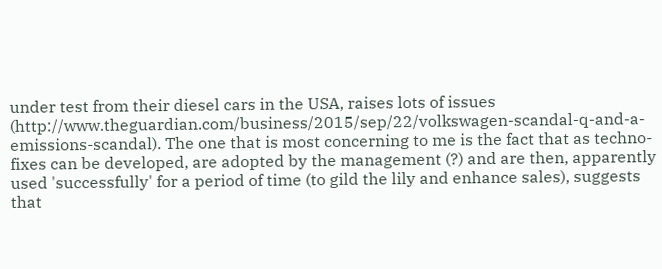under test from their diesel cars in the USA, raises lots of issues (http://www.theguardian.com/business/2015/sep/22/volkswagen-scandal-q-and-a-emissions-scandal). The one that is most concerning to me is the fact that as techno-fixes can be developed, are adopted by the management (?) and are then, apparently used 'successfully' for a period of time (to gild the lily and enhance sales), suggests that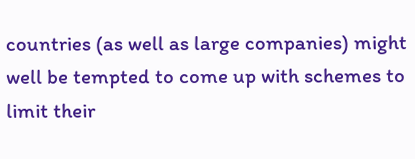countries (as well as large companies) might well be tempted to come up with schemes to limit their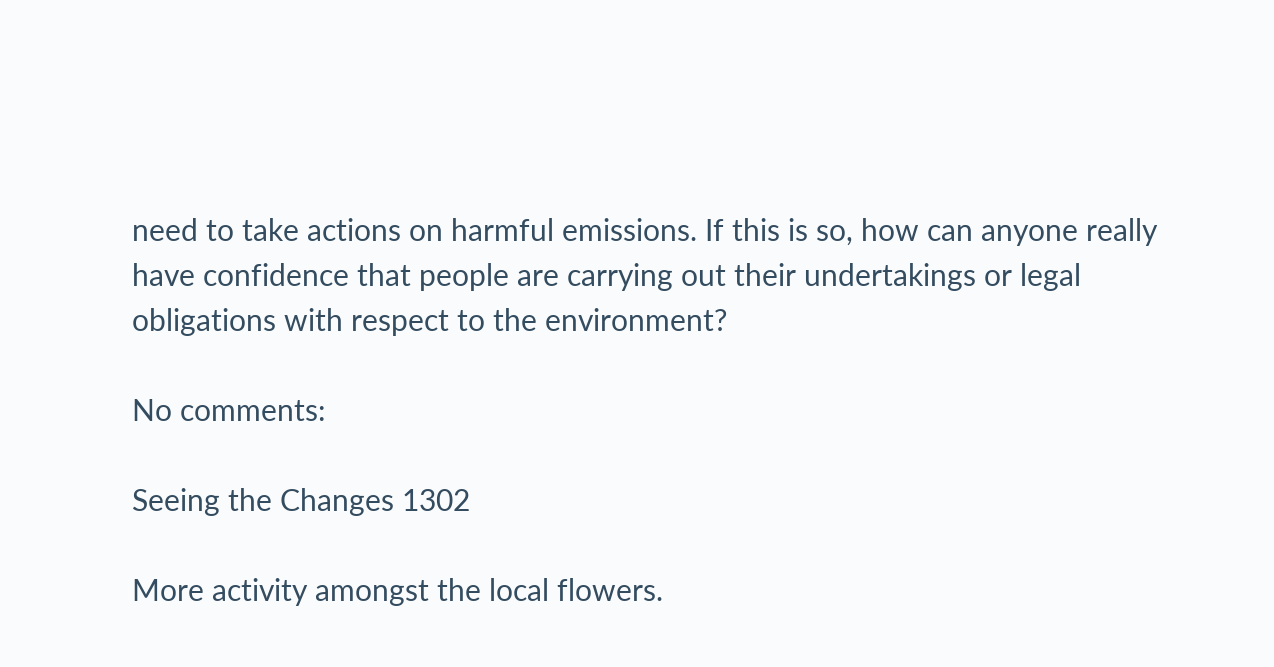need to take actions on harmful emissions. If this is so, how can anyone really have confidence that people are carrying out their undertakings or legal obligations with respect to the environment?

No comments:

Seeing the Changes 1302

More activity amongst the local flowers.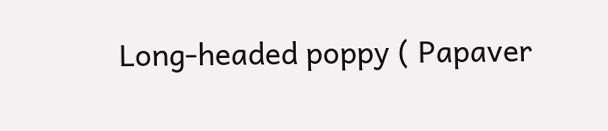Long-headed poppy ( Papaver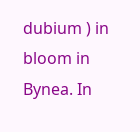dubium ) in bloom in Bynea. In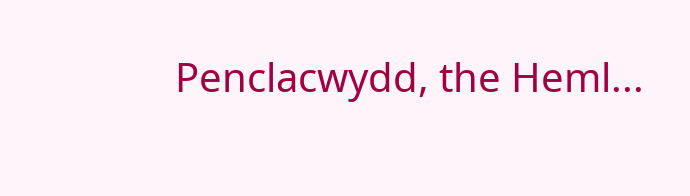Penclacwydd, the Heml...